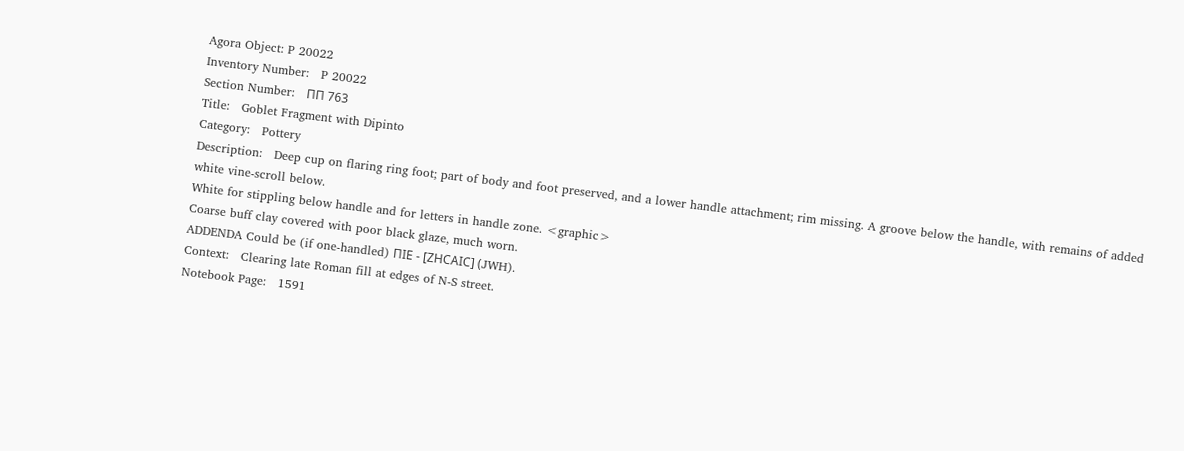Agora Object: P 20022
Inventory Number:   P 20022
Section Number:   ΠΠ 763
Title:   Goblet Fragment with Dipinto
Category:   Pottery
Description:   Deep cup on flaring ring foot; part of body and foot preserved, and a lower handle attachment; rim missing. A groove below the handle, with remains of added white vine-scroll below.
White for stippling below handle and for letters in handle zone. <graphic>
Coarse buff clay covered with poor black glaze, much worn.
ADDENDA Could be (if one-handled) ΠΙΕ - [ΖΗCΑΙC] (JWH).
Context:   Clearing late Roman fill at edges of N-S street.
Notebook Page:   1591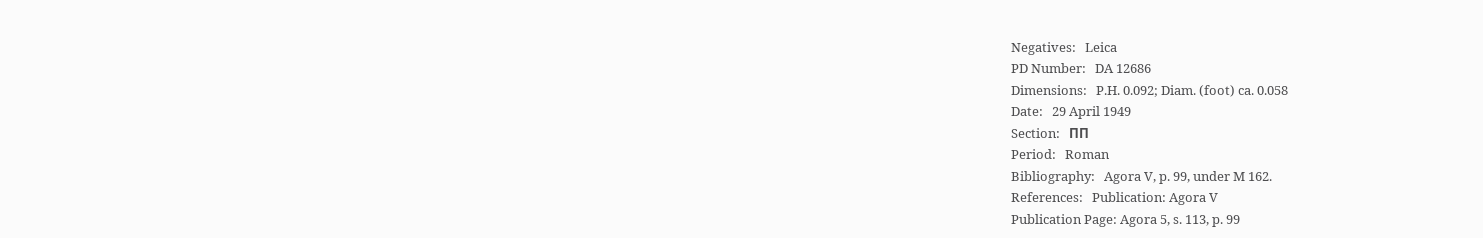Negatives:   Leica
PD Number:   DA 12686
Dimensions:   P.H. 0.092; Diam. (foot) ca. 0.058
Date:   29 April 1949
Section:   ΠΠ
Period:   Roman
Bibliography:   Agora V, p. 99, under M 162.
References:   Publication: Agora V
Publication Page: Agora 5, s. 113, p. 99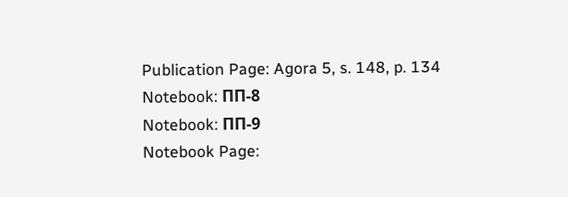Publication Page: Agora 5, s. 148, p. 134
Notebook: ΠΠ-8
Notebook: ΠΠ-9
Notebook Page: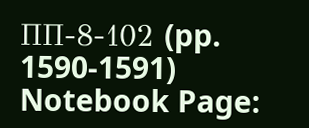ΠΠ-8-102 (pp. 1590-1591)
Notebook Page: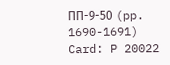ΠΠ-9-50 (pp. 1690-1691)
Card: P 20022